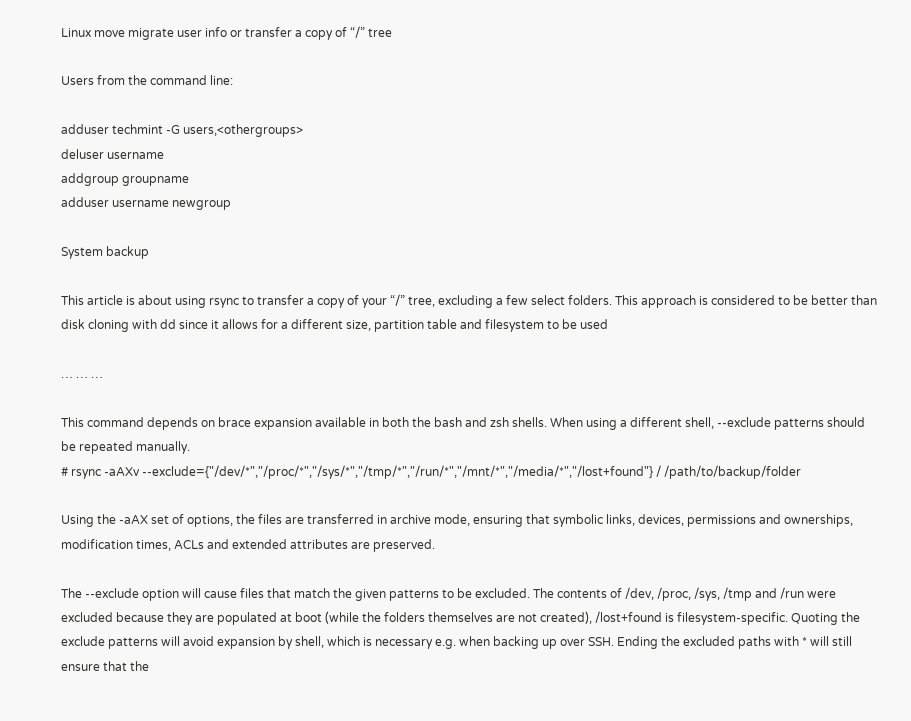Linux move migrate user info or transfer a copy of “/” tree

Users from the command line:

adduser techmint -G users,<othergroups>
deluser username
addgroup groupname
adduser username newgroup

System backup

This article is about using rsync to transfer a copy of your “/” tree, excluding a few select folders. This approach is considered to be better than disk cloning with dd since it allows for a different size, partition table and filesystem to be used

… … …

This command depends on brace expansion available in both the bash and zsh shells. When using a different shell, --exclude patterns should be repeated manually.
# rsync -aAXv --exclude={"/dev/*","/proc/*","/sys/*","/tmp/*","/run/*","/mnt/*","/media/*","/lost+found"} / /path/to/backup/folder

Using the -aAX set of options, the files are transferred in archive mode, ensuring that symbolic links, devices, permissions and ownerships, modification times, ACLs and extended attributes are preserved.

The --exclude option will cause files that match the given patterns to be excluded. The contents of /dev, /proc, /sys, /tmp and /run were excluded because they are populated at boot (while the folders themselves are not created), /lost+found is filesystem-specific. Quoting the exclude patterns will avoid expansion by shell, which is necessary e.g. when backing up over SSH. Ending the excluded paths with * will still ensure that the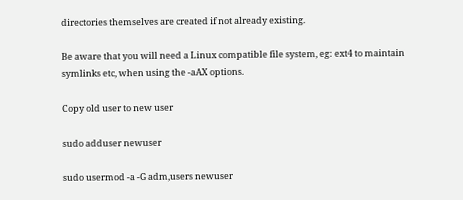directories themselves are created if not already existing.

Be aware that you will need a Linux compatible file system, eg: ext4 to maintain symlinks etc, when using the -aAX options.

Copy old user to new user

sudo adduser newuser

sudo usermod -a -G adm,users newuser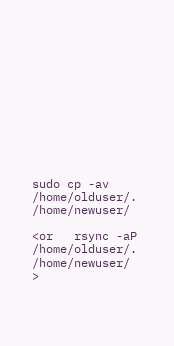sudo cp -av /home/olduser/. /home/newuser/

<or   rsync -aP /home/olduser/. /home/newuser/  >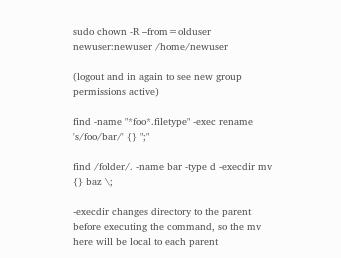sudo chown -R –from=olduser newuser:newuser /home/newuser

(logout and in again to see new group permissions active)

find -name "*foo*.filetype" -exec rename 's/foo/bar/' {} ";"

find /folder/. -name bar -type d -execdir mv {} baz \;

-execdir changes directory to the parent before executing the command, so the mv here will be local to each parent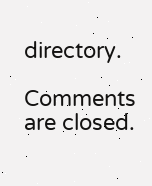directory.

Comments are closed.